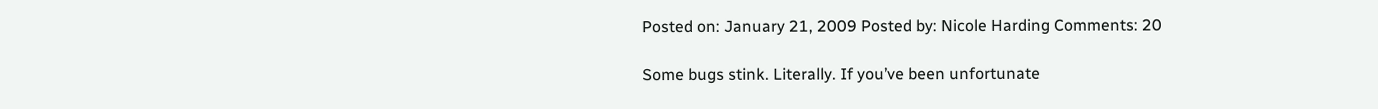Posted on: January 21, 2009 Posted by: Nicole Harding Comments: 20

Some bugs stink. Literally. If you’ve been unfortunate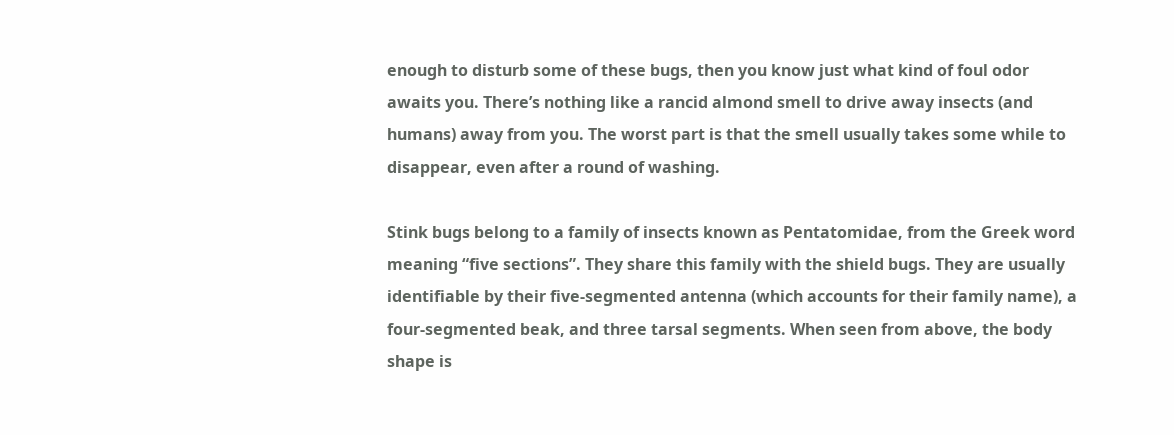enough to disturb some of these bugs, then you know just what kind of foul odor awaits you. There’s nothing like a rancid almond smell to drive away insects (and humans) away from you. The worst part is that the smell usually takes some while to disappear, even after a round of washing.

Stink bugs belong to a family of insects known as Pentatomidae, from the Greek word meaning “five sections”. They share this family with the shield bugs. They are usually identifiable by their five-segmented antenna (which accounts for their family name), a four-segmented beak, and three tarsal segments. When seen from above, the body shape is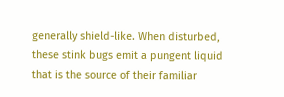generally shield-like. When disturbed, these stink bugs emit a pungent liquid that is the source of their familiar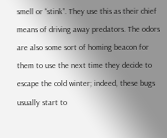smell or “stink”. They use this as their chief means of driving away predators. The odors are also some sort of homing beacon for them to use the next time they decide to escape the cold winter; indeed, these bugs usually start to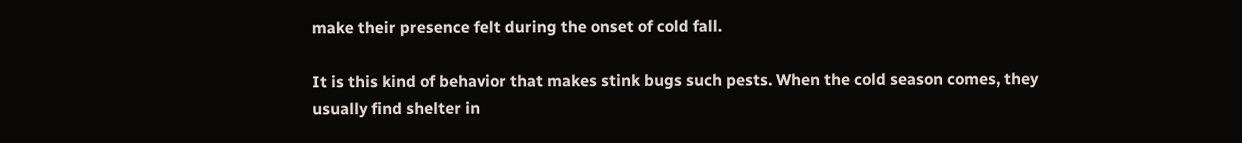make their presence felt during the onset of cold fall.

It is this kind of behavior that makes stink bugs such pests. When the cold season comes, they usually find shelter in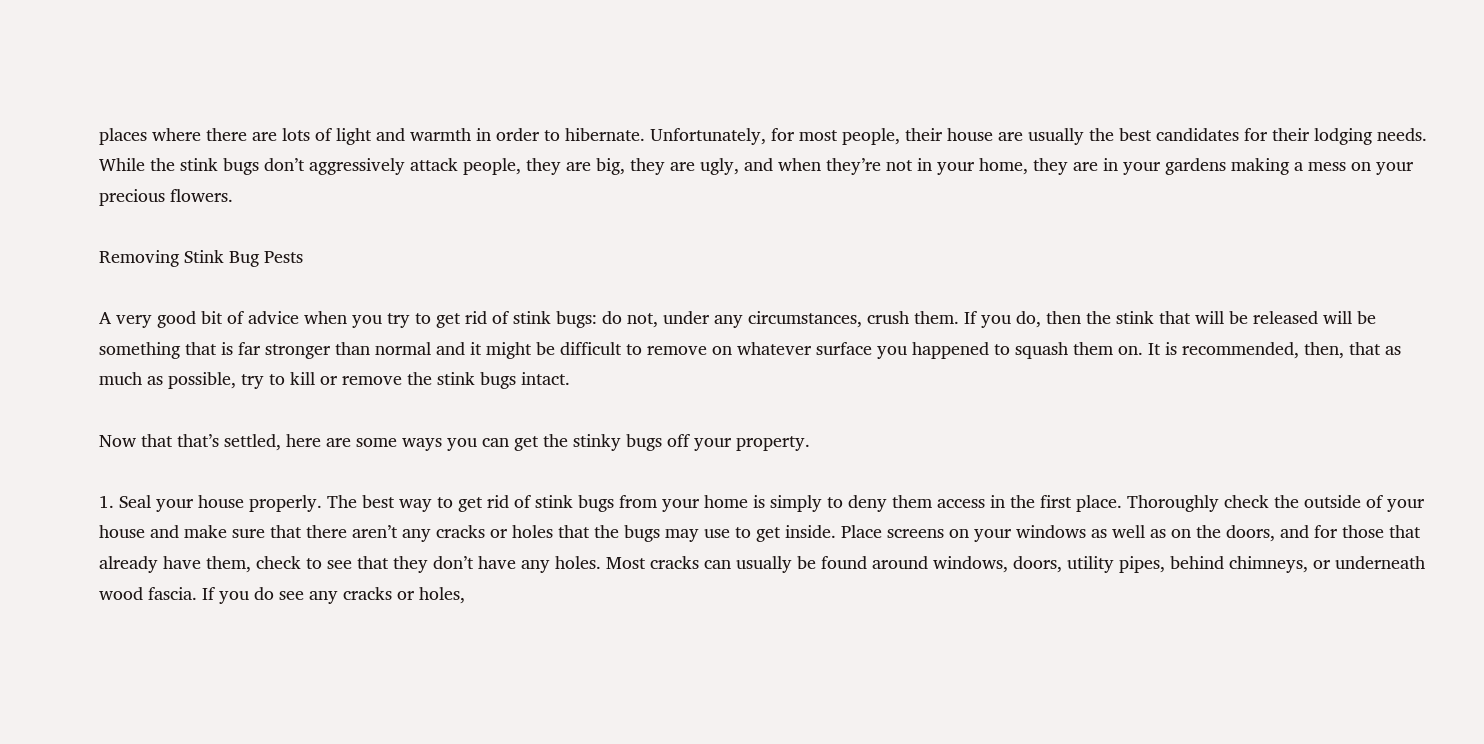places where there are lots of light and warmth in order to hibernate. Unfortunately, for most people, their house are usually the best candidates for their lodging needs. While the stink bugs don’t aggressively attack people, they are big, they are ugly, and when they’re not in your home, they are in your gardens making a mess on your precious flowers.

Removing Stink Bug Pests

A very good bit of advice when you try to get rid of stink bugs: do not, under any circumstances, crush them. If you do, then the stink that will be released will be something that is far stronger than normal and it might be difficult to remove on whatever surface you happened to squash them on. It is recommended, then, that as much as possible, try to kill or remove the stink bugs intact.

Now that that’s settled, here are some ways you can get the stinky bugs off your property.

1. Seal your house properly. The best way to get rid of stink bugs from your home is simply to deny them access in the first place. Thoroughly check the outside of your house and make sure that there aren’t any cracks or holes that the bugs may use to get inside. Place screens on your windows as well as on the doors, and for those that already have them, check to see that they don’t have any holes. Most cracks can usually be found around windows, doors, utility pipes, behind chimneys, or underneath wood fascia. If you do see any cracks or holes,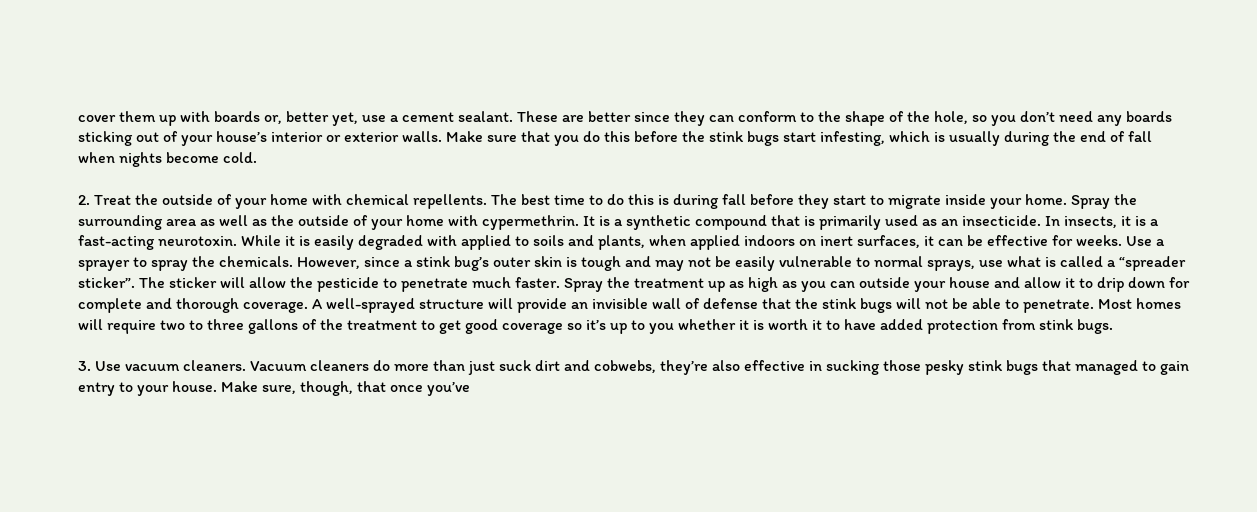cover them up with boards or, better yet, use a cement sealant. These are better since they can conform to the shape of the hole, so you don’t need any boards sticking out of your house’s interior or exterior walls. Make sure that you do this before the stink bugs start infesting, which is usually during the end of fall when nights become cold.

2. Treat the outside of your home with chemical repellents. The best time to do this is during fall before they start to migrate inside your home. Spray the surrounding area as well as the outside of your home with cypermethrin. It is a synthetic compound that is primarily used as an insecticide. In insects, it is a fast-acting neurotoxin. While it is easily degraded with applied to soils and plants, when applied indoors on inert surfaces, it can be effective for weeks. Use a sprayer to spray the chemicals. However, since a stink bug’s outer skin is tough and may not be easily vulnerable to normal sprays, use what is called a “spreader sticker”. The sticker will allow the pesticide to penetrate much faster. Spray the treatment up as high as you can outside your house and allow it to drip down for complete and thorough coverage. A well-sprayed structure will provide an invisible wall of defense that the stink bugs will not be able to penetrate. Most homes will require two to three gallons of the treatment to get good coverage so it’s up to you whether it is worth it to have added protection from stink bugs.

3. Use vacuum cleaners. Vacuum cleaners do more than just suck dirt and cobwebs, they’re also effective in sucking those pesky stink bugs that managed to gain entry to your house. Make sure, though, that once you’ve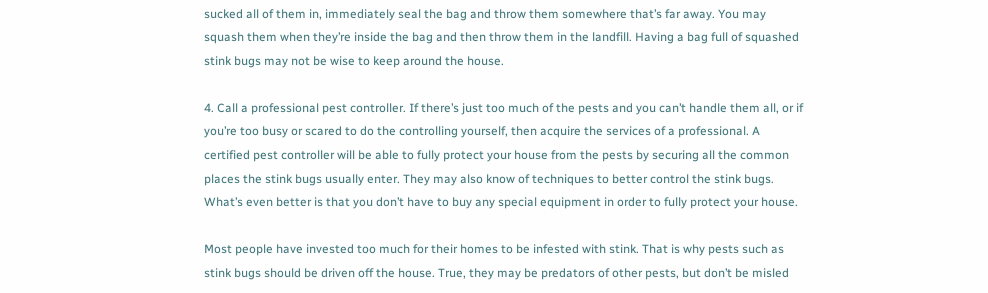sucked all of them in, immediately seal the bag and throw them somewhere that’s far away. You may squash them when they’re inside the bag and then throw them in the landfill. Having a bag full of squashed stink bugs may not be wise to keep around the house.

4. Call a professional pest controller. If there’s just too much of the pests and you can’t handle them all, or if you’re too busy or scared to do the controlling yourself, then acquire the services of a professional. A certified pest controller will be able to fully protect your house from the pests by securing all the common places the stink bugs usually enter. They may also know of techniques to better control the stink bugs. What’s even better is that you don’t have to buy any special equipment in order to fully protect your house.

Most people have invested too much for their homes to be infested with stink. That is why pests such as stink bugs should be driven off the house. True, they may be predators of other pests, but don’t be misled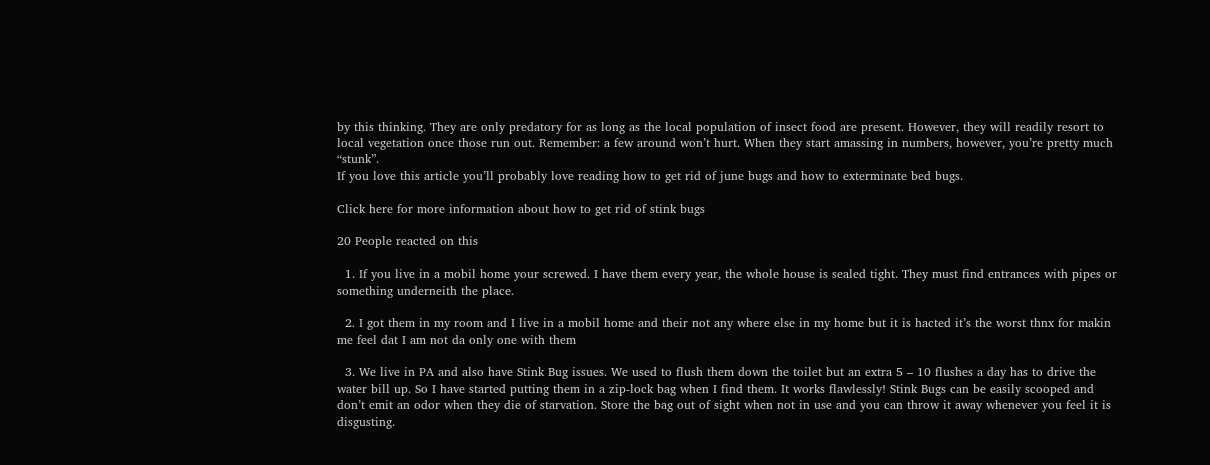by this thinking. They are only predatory for as long as the local population of insect food are present. However, they will readily resort to local vegetation once those run out. Remember: a few around won’t hurt. When they start amassing in numbers, however, you’re pretty much “stunk”.
If you love this article you’ll probably love reading how to get rid of june bugs and how to exterminate bed bugs.

Click here for more information about how to get rid of stink bugs

20 People reacted on this

  1. If you live in a mobil home your screwed. I have them every year, the whole house is sealed tight. They must find entrances with pipes or something underneith the place.

  2. I got them in my room and I live in a mobil home and their not any where else in my home but it is hacted it’s the worst thnx for makin me feel dat I am not da only one with them

  3. We live in PA and also have Stink Bug issues. We used to flush them down the toilet but an extra 5 – 10 flushes a day has to drive the water bill up. So I have started putting them in a zip-lock bag when I find them. It works flawlessly! Stink Bugs can be easily scooped and don’t emit an odor when they die of starvation. Store the bag out of sight when not in use and you can throw it away whenever you feel it is disgusting.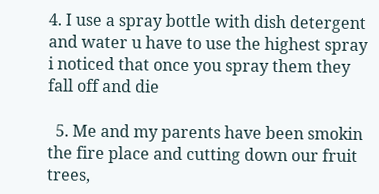4. I use a spray bottle with dish detergent and water u have to use the highest spray i noticed that once you spray them they fall off and die

  5. Me and my parents have been smokin the fire place and cutting down our fruit trees,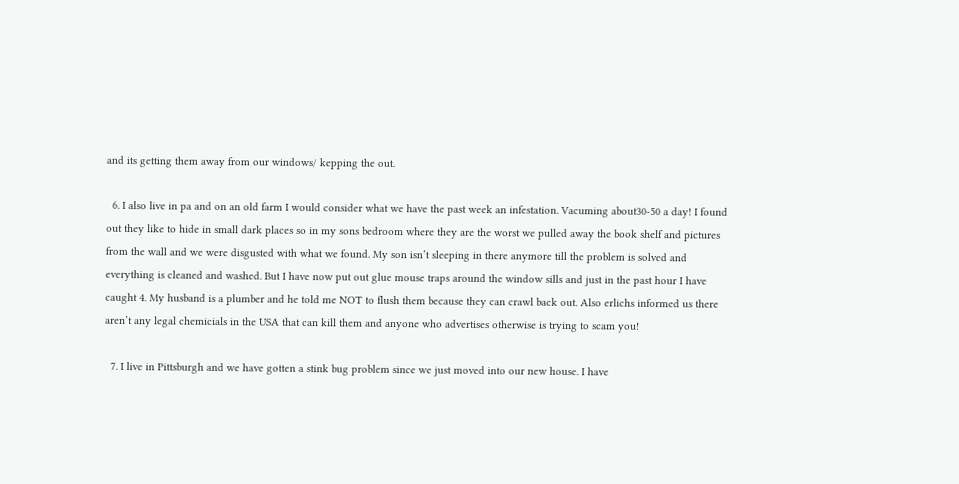and its getting them away from our windows/ kepping the out.

  6. I also live in pa and on an old farm I would consider what we have the past week an infestation. Vacuming about30-50 a day! I found out they like to hide in small dark places so in my sons bedroom where they are the worst we pulled away the book shelf and pictures from the wall and we were disgusted with what we found. My son isn’t sleeping in there anymore till the problem is solved and everything is cleaned and washed. But I have now put out glue mouse traps around the window sills and just in the past hour I have caught 4. My husband is a plumber and he told me NOT to flush them because they can crawl back out. Also erlichs informed us there aren’t any legal chemicials in the USA that can kill them and anyone who advertises otherwise is trying to scam you!

  7. I live in Pittsburgh and we have gotten a stink bug problem since we just moved into our new house. I have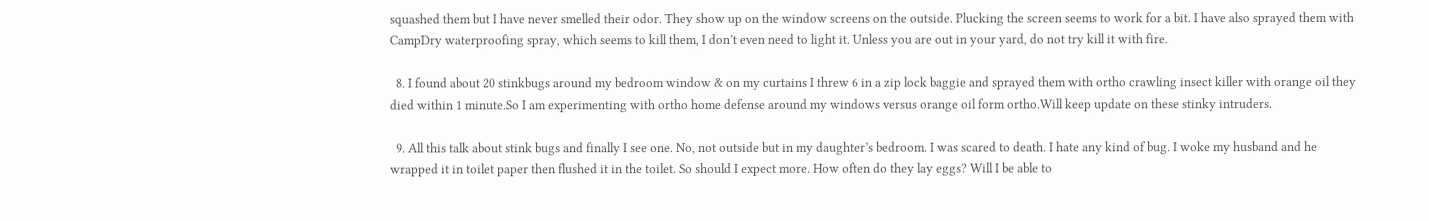squashed them but I have never smelled their odor. They show up on the window screens on the outside. Plucking the screen seems to work for a bit. I have also sprayed them with CampDry waterproofing spray, which seems to kill them, I don’t even need to light it. Unless you are out in your yard, do not try kill it with fire.

  8. I found about 20 stinkbugs around my bedroom window & on my curtains I threw 6 in a zip lock baggie and sprayed them with ortho crawling insect killer with orange oil they died within 1 minute.So I am experimenting with ortho home defense around my windows versus orange oil form ortho.Will keep update on these stinky intruders.

  9. All this talk about stink bugs and finally I see one. No, not outside but in my daughter’s bedroom. I was scared to death. I hate any kind of bug. I woke my husband and he wrapped it in toilet paper then flushed it in the toilet. So should I expect more. How often do they lay eggs? Will I be able to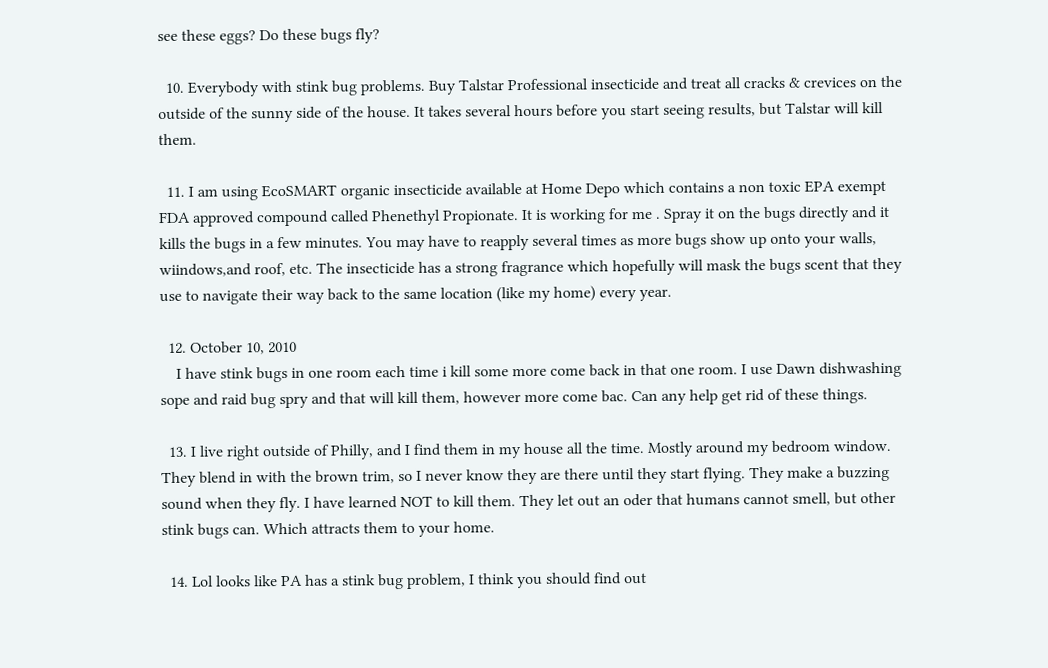see these eggs? Do these bugs fly?

  10. Everybody with stink bug problems. Buy Talstar Professional insecticide and treat all cracks & crevices on the outside of the sunny side of the house. It takes several hours before you start seeing results, but Talstar will kill them.

  11. I am using EcoSMART organic insecticide available at Home Depo which contains a non toxic EPA exempt FDA approved compound called Phenethyl Propionate. It is working for me . Spray it on the bugs directly and it kills the bugs in a few minutes. You may have to reapply several times as more bugs show up onto your walls, wiindows,and roof, etc. The insecticide has a strong fragrance which hopefully will mask the bugs scent that they use to navigate their way back to the same location (like my home) every year.

  12. October 10, 2010
    I have stink bugs in one room each time i kill some more come back in that one room. I use Dawn dishwashing sope and raid bug spry and that will kill them, however more come bac. Can any help get rid of these things.

  13. I live right outside of Philly, and I find them in my house all the time. Mostly around my bedroom window. They blend in with the brown trim, so I never know they are there until they start flying. They make a buzzing sound when they fly. I have learned NOT to kill them. They let out an oder that humans cannot smell, but other stink bugs can. Which attracts them to your home.

  14. Lol looks like PA has a stink bug problem, I think you should find out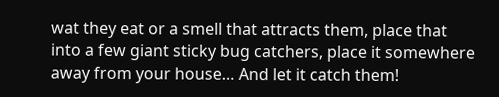wat they eat or a smell that attracts them, place that into a few giant sticky bug catchers, place it somewhere away from your house… And let it catch them!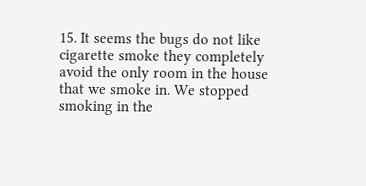15. It seems the bugs do not like cigarette smoke they completely avoid the only room in the house that we smoke in. We stopped smoking in the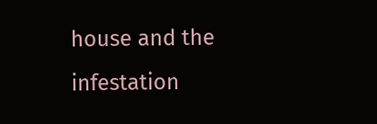house and the infestation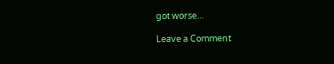got worse…

Leave a Comment